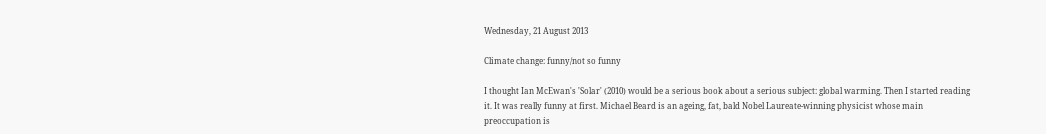Wednesday, 21 August 2013

Climate change: funny/not so funny

I thought Ian McEwan's 'Solar' (2010) would be a serious book about a serious subject: global warming. Then I started reading it. It was really funny at first. Michael Beard is an ageing, fat, bald Nobel Laureate-winning physicist whose main preoccupation is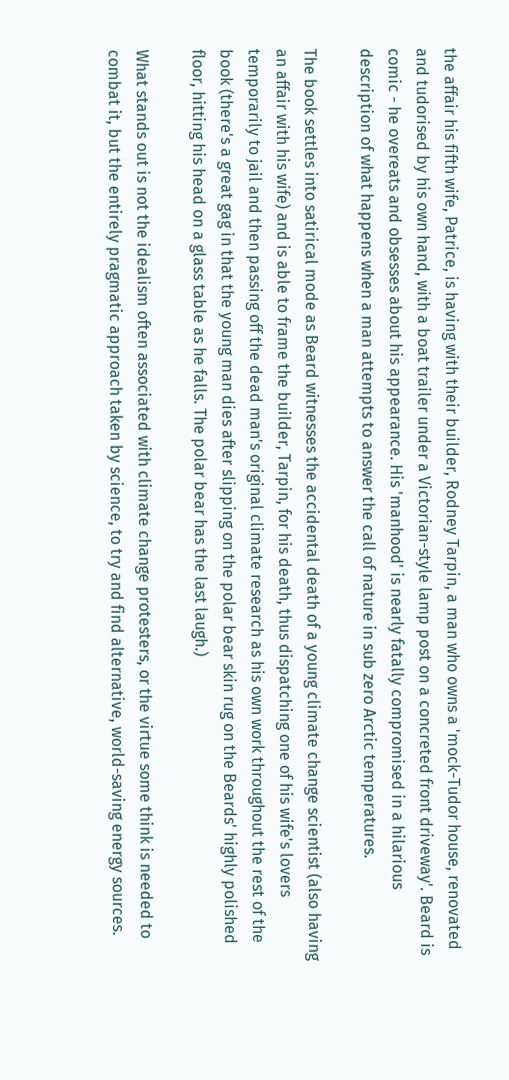the affair his fifth wife, Patrice, is having with their builder, Rodney Tarpin, a man who owns a 'mock-Tudor house, renovated and tudorised by his own hand, with a boat trailer under a Victorian-style lamp post on a concreted front driveway'. Beard is comic - he overeats and obsesses about his appearance. His 'manhood' is nearly fatally compromised in a hilarious description of what happens when a man attempts to answer the call of nature in sub zero Arctic temperatures.

The book settles into satirical mode as Beard witnesses the accidental death of a young climate change scientist (also having an affair with his wife) and is able to frame the builder, Tarpin, for his death, thus dispatching one of his wife's lovers temporarily to jail and then passing off the dead man's original climate research as his own work throughout the rest of the book (there's a great gag in that the young man dies after slipping on the polar bear skin rug on the Beards' highly polished floor, hitting his head on a glass table as he falls. The polar bear has the last laugh.)

What stands out is not the idealism often associated with climate change protesters, or the virtue some think is needed to combat it, but the entirely pragmatic approach taken by science, to try and find alternative, world-saving energy sources.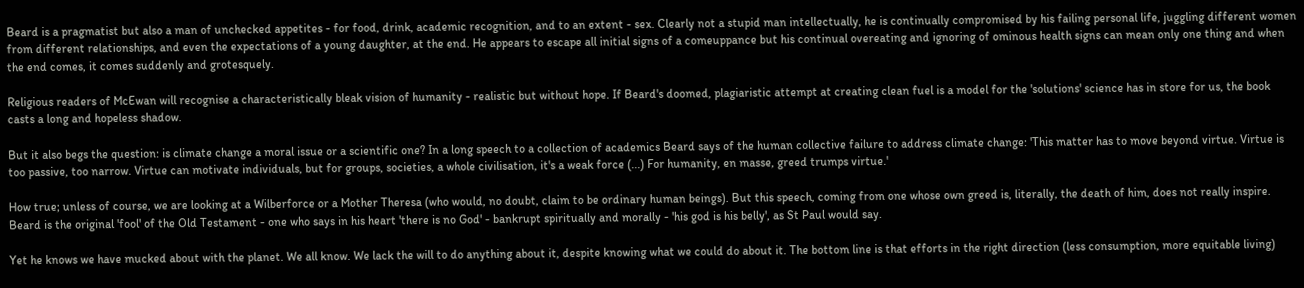Beard is a pragmatist but also a man of unchecked appetites - for food, drink, academic recognition, and to an extent - sex. Clearly not a stupid man intellectually, he is continually compromised by his failing personal life, juggling different women from different relationships, and even the expectations of a young daughter, at the end. He appears to escape all initial signs of a comeuppance but his continual overeating and ignoring of ominous health signs can mean only one thing and when the end comes, it comes suddenly and grotesquely.

Religious readers of McEwan will recognise a characteristically bleak vision of humanity - realistic but without hope. If Beard's doomed, plagiaristic attempt at creating clean fuel is a model for the 'solutions' science has in store for us, the book casts a long and hopeless shadow.

But it also begs the question: is climate change a moral issue or a scientific one? In a long speech to a collection of academics Beard says of the human collective failure to address climate change: 'This matter has to move beyond virtue. Virtue is too passive, too narrow. Virtue can motivate individuals, but for groups, societies, a whole civilisation, it's a weak force (...) For humanity, en masse, greed trumps virtue.'

How true; unless of course, we are looking at a Wilberforce or a Mother Theresa (who would, no doubt, claim to be ordinary human beings). But this speech, coming from one whose own greed is, literally, the death of him, does not really inspire. Beard is the original 'fool' of the Old Testament - one who says in his heart 'there is no God' - bankrupt spiritually and morally - 'his god is his belly', as St Paul would say.

Yet he knows we have mucked about with the planet. We all know. We lack the will to do anything about it, despite knowing what we could do about it. The bottom line is that efforts in the right direction (less consumption, more equitable living)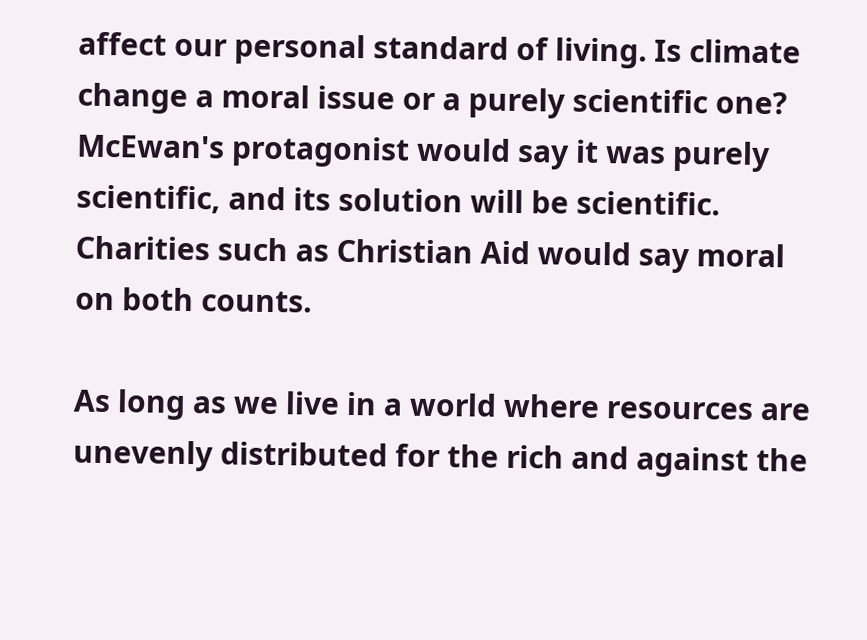affect our personal standard of living. Is climate change a moral issue or a purely scientific one? McEwan's protagonist would say it was purely scientific, and its solution will be scientific. Charities such as Christian Aid would say moral on both counts.

As long as we live in a world where resources are unevenly distributed for the rich and against the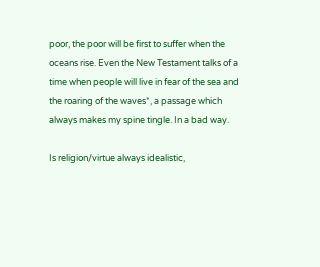poor, the poor will be first to suffer when the oceans rise. Even the New Testament talks of a time when people will live in fear of the sea and the roaring of the waves*, a passage which always makes my spine tingle. In a bad way.

Is religion/virtue always idealistic,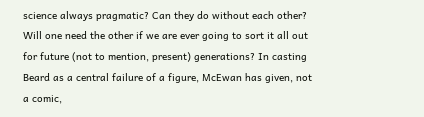science always pragmatic? Can they do without each other? Will one need the other if we are ever going to sort it all out for future (not to mention, present) generations? In casting Beard as a central failure of a figure, McEwan has given, not a comic,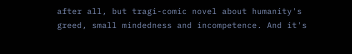after all, but tragi-comic novel about humanity's greed, small mindedness and incompetence. And it's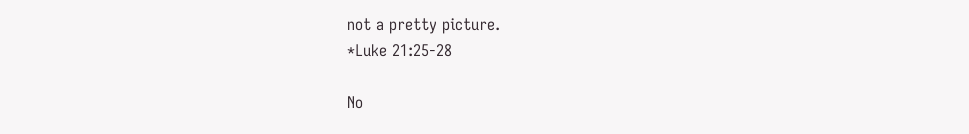not a pretty picture.
*Luke 21:25-28

No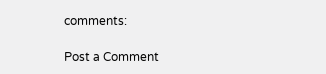comments:

Post a Comment